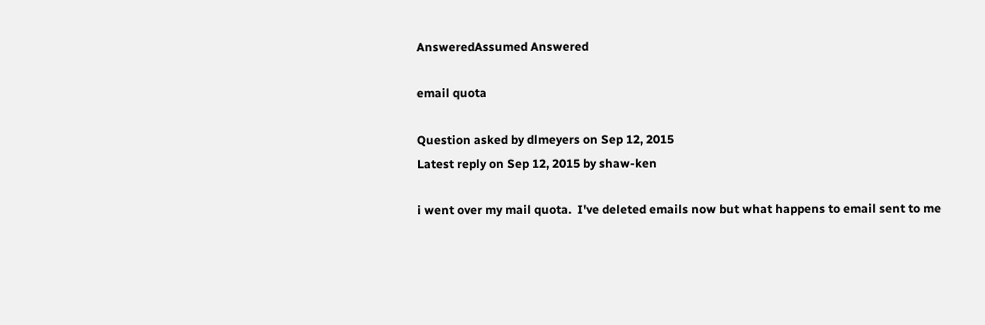AnsweredAssumed Answered

email quota

Question asked by dlmeyers on Sep 12, 2015
Latest reply on Sep 12, 2015 by shaw-ken

i went over my mail quota.  I've deleted emails now but what happens to email sent to me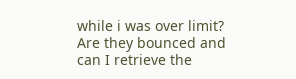while i was over limit? Are they bounced and can I retrieve the